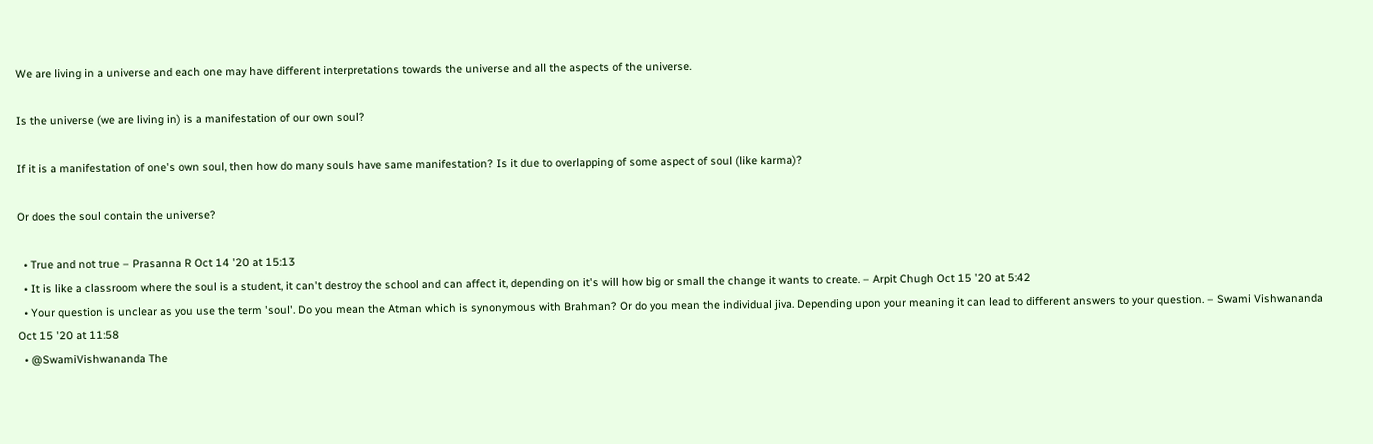We are living in a universe and each one may have different interpretations towards the universe and all the aspects of the universe.

Is the universe (we are living in) is a manifestation of our own soul?

If it is a manifestation of one's own soul, then how do many souls have same manifestation? Is it due to overlapping of some aspect of soul (like karma)?

Or does the soul contain the universe?

  • True and not true – Prasanna R Oct 14 '20 at 15:13
  • It is like a classroom where the soul is a student, it can't destroy the school and can affect it, depending on it's will how big or small the change it wants to create. – Arpit Chugh Oct 15 '20 at 5:42
  • Your question is unclear as you use the term 'soul'. Do you mean the Atman which is synonymous with Brahman? Or do you mean the individual jiva. Depending upon your meaning it can lead to different answers to your question. – Swami Vishwananda Oct 15 '20 at 11:58
  • @SwamiVishwananda The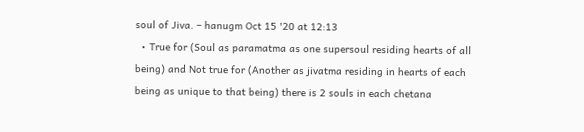soul of Jiva. – hanugm Oct 15 '20 at 12:13
  • True for (Soul as paramatma as one supersoul residing hearts of all being) and Not true for (Another as jivatma residing in hearts of each being as unique to that being) there is 2 souls in each chetana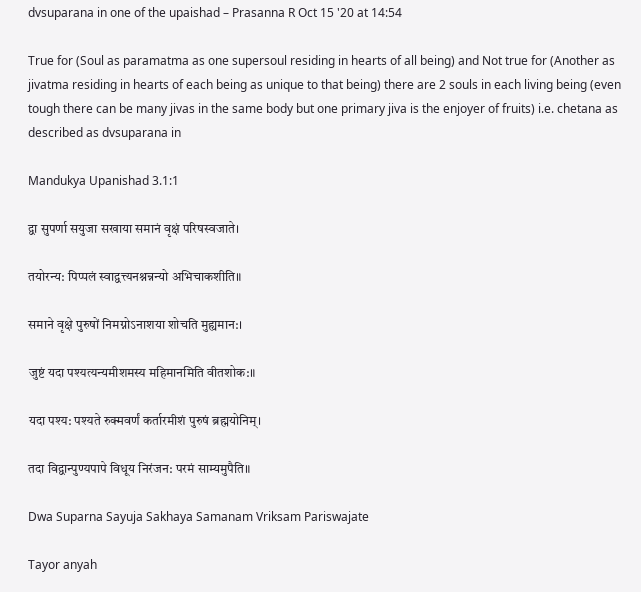dvsuparana in one of the upaishad – Prasanna R Oct 15 '20 at 14:54

True for (Soul as paramatma as one supersoul residing in hearts of all being) and Not true for (Another as jivatma residing in hearts of each being as unique to that being) there are 2 souls in each living being (even tough there can be many jivas in the same body but one primary jiva is the enjoyer of fruits) i.e. chetana as described as dvsuparana in

Mandukya Upanishad 3.1:1

द्वा सुपर्णा सयुजा सखाया समानं वृक्षं परिषस्वजाते।

तयोरन्य: पिप्पलं स्वाद्वत्त्यनश्नन्नन्यो अभिचाकशीति॥

समाने वृक्षे पुरुषों निमग्नोऽनाशया शोचति मुह्यमान:।

जुष्टं यदा पश्यत्यन्यमीशमस्य महिमानमिति वीतशोक:॥

यदा पश्य: पश्यते रुक्मवर्णं कर्तारमीशं पुरुषं ब्रह्मयोनिम्।

तदा विद्वान्पुण्यपापे विधूय निरंजन: परमं साम्यमुपैति॥

Dwa Suparna Sayuja Sakhaya Samanam Vriksam Pariswajate

Tayor anyah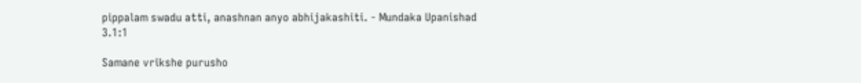pippalam swadu atti, anashnan anyo abhijakashiti. - Mundaka Upanishad 3.1:1

Samane vrikshe purusho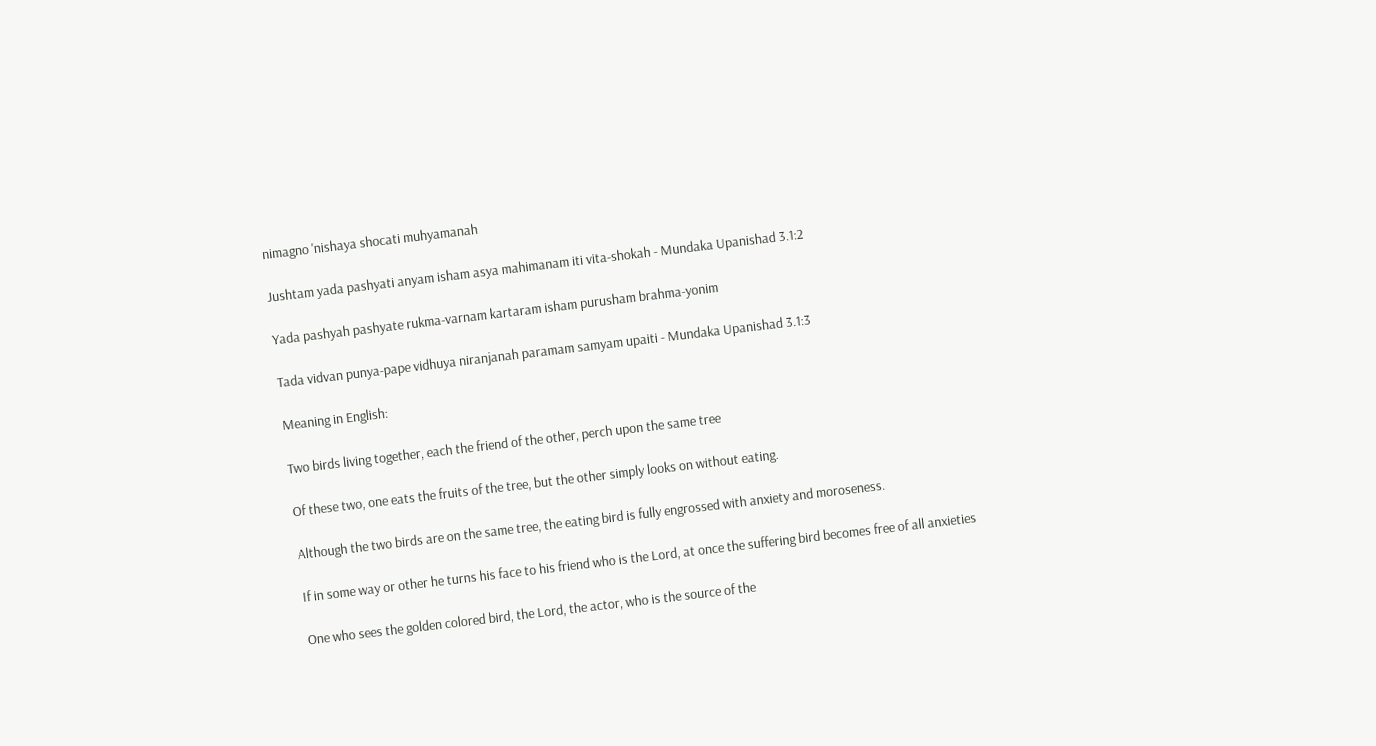nimagno 'nishaya shocati muhyamanah

Jushtam yada pashyati anyam isham asya mahimanam iti vita-shokah - Mundaka Upanishad 3.1:2

Yada pashyah pashyate rukma-varnam kartaram isham purusham brahma-yonim

Tada vidvan punya-pape vidhuya niranjanah paramam samyam upaiti - Mundaka Upanishad 3.1:3

Meaning in English:

Two birds living together, each the friend of the other, perch upon the same tree

Of these two, one eats the fruits of the tree, but the other simply looks on without eating.

Although the two birds are on the same tree, the eating bird is fully engrossed with anxiety and moroseness.

If in some way or other he turns his face to his friend who is the Lord, at once the suffering bird becomes free of all anxieties

One who sees the golden colored bird, the Lord, the actor, who is the source of the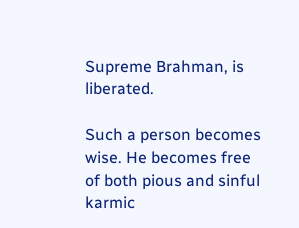Supreme Brahman, is liberated.

Such a person becomes wise. He becomes free of both pious and sinful karmic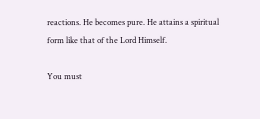reactions. He becomes pure. He attains a spiritual form like that of the Lord Himself.

You must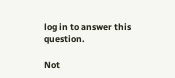log in to answer this question.

Not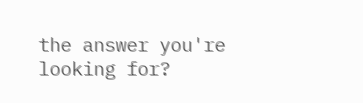the answer you're looking for?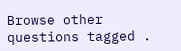Browse other questions tagged .